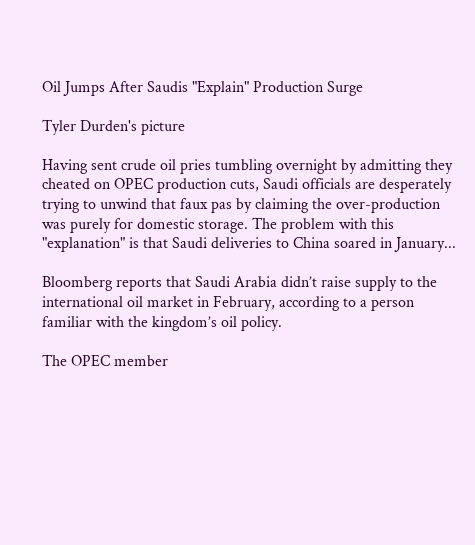Oil Jumps After Saudis "Explain" Production Surge

Tyler Durden's picture

Having sent crude oil pries tumbling overnight by admitting they cheated on OPEC production cuts, Saudi officials are desperately trying to unwind that faux pas by claiming the over-production was purely for domestic storage. The problem with this "explanation" is that Saudi deliveries to China soared in January...

Bloomberg reports that Saudi Arabia didn’t raise supply to the international oil market in February, according to a person familiar with the kingdom’s oil policy.

The OPEC member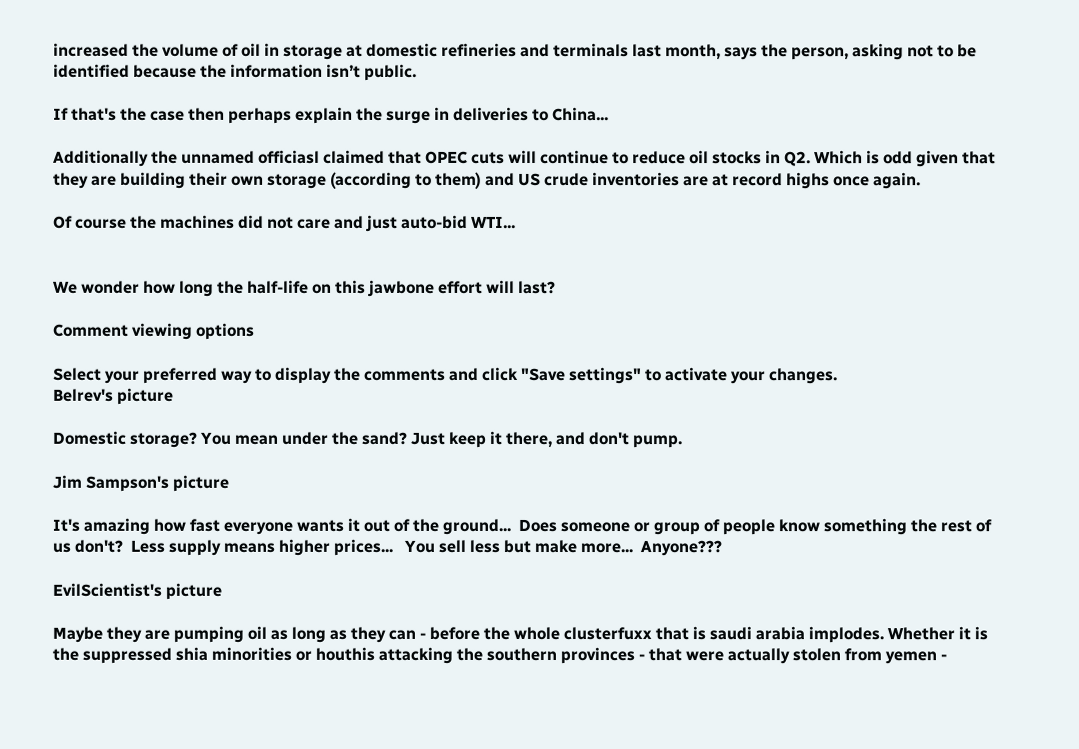increased the volume of oil in storage at domestic refineries and terminals last month, says the person, asking not to be identified because the information isn’t public.

If that's the case then perhaps explain the surge in deliveries to China...

Additionally the unnamed officiasl claimed that OPEC cuts will continue to reduce oil stocks in Q2. Which is odd given that they are building their own storage (according to them) and US crude inventories are at record highs once again.

Of course the machines did not care and just auto-bid WTI...


We wonder how long the half-life on this jawbone effort will last?

Comment viewing options

Select your preferred way to display the comments and click "Save settings" to activate your changes.
Belrev's picture

Domestic storage? You mean under the sand? Just keep it there, and don't pump.

Jim Sampson's picture

It's amazing how fast everyone wants it out of the ground...  Does someone or group of people know something the rest of us don't?  Less supply means higher prices...   You sell less but make more...  Anyone???

EvilScientist's picture

Maybe they are pumping oil as long as they can - before the whole clusterfuxx that is saudi arabia implodes. Whether it is the suppressed shia minorities or houthis attacking the southern provinces - that were actually stolen from yemen -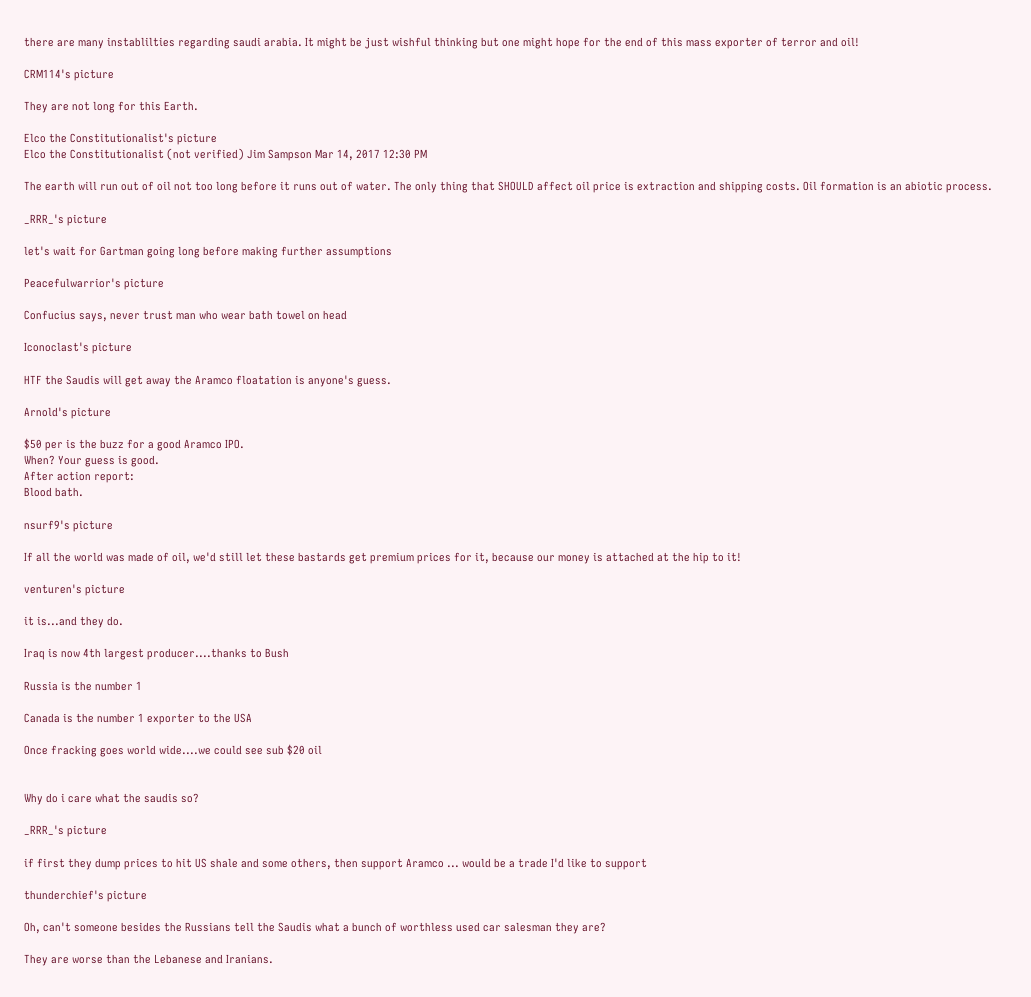there are many instablilties regarding saudi arabia. It might be just wishful thinking but one might hope for the end of this mass exporter of terror and oil!

CRM114's picture

They are not long for this Earth.

Elco the Constitutionalist's picture
Elco the Constitutionalist (not verified) Jim Sampson Mar 14, 2017 12:30 PM

The earth will run out of oil not too long before it runs out of water. The only thing that SHOULD affect oil price is extraction and shipping costs. Oil formation is an abiotic process.

_RRR_'s picture

let's wait for Gartman going long before making further assumptions

Peacefulwarrior's picture

Confucius says, never trust man who wear bath towel on head

Iconoclast's picture

HTF the Saudis will get away the Aramco floatation is anyone's guess.

Arnold's picture

$50 per is the buzz for a good Aramco IPO.
When? Your guess is good.
After action report:
Blood bath.

nsurf9's picture

If all the world was made of oil, we'd still let these bastards get premium prices for it, because our money is attached at the hip to it!

venturen's picture

it is...and they do.

Iraq is now 4th largest producer....thanks to Bush

Russia is the number 1

Canada is the number 1 exporter to the USA

Once fracking goes world wide....we could see sub $20 oil


Why do i care what the saudis so?

_RRR_'s picture

if first they dump prices to hit US shale and some others, then support Aramco ... would be a trade I'd like to support

thunderchief's picture

Oh, can't someone besides the Russians tell the Saudis what a bunch of worthless used car salesman they are?

They are worse than the Lebanese and Iranians.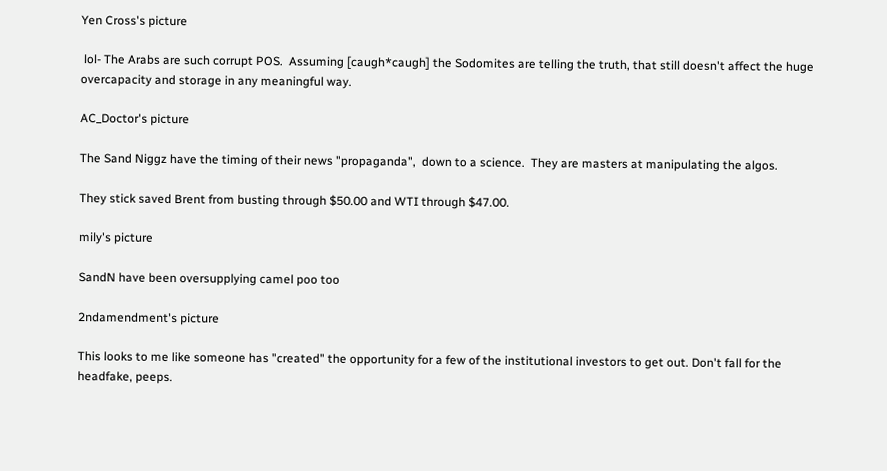Yen Cross's picture

 lol- The Arabs are such corrupt POS.  Assuming [caugh*caugh] the Sodomites are telling the truth, that still doesn't affect the huge overcapacity and storage in any meaningful way.

AC_Doctor's picture

The Sand Niggz have the timing of their news "propaganda",  down to a science.  They are masters at manipulating the algos.

They stick saved Brent from busting through $50.00 and WTI through $47.00.

mily's picture

SandN have been oversupplying camel poo too

2ndamendment's picture

This looks to me like someone has "created" the opportunity for a few of the institutional investors to get out. Don't fall for the headfake, peeps.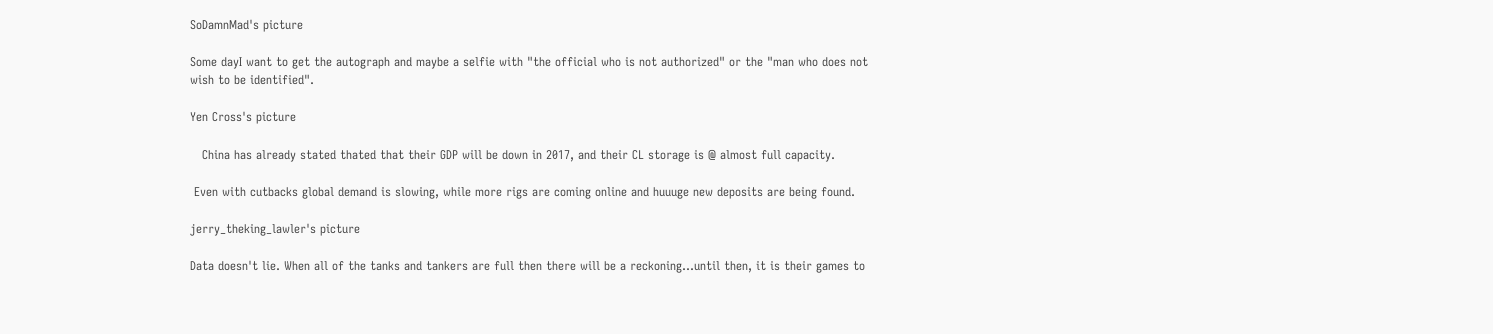SoDamnMad's picture

Some dayI want to get the autograph and maybe a selfie with "the official who is not authorized" or the "man who does not wish to be identified".

Yen Cross's picture

   China has already stated thated that their GDP will be down in 2017, and their CL storage is @ almost full capacity.

 Even with cutbacks global demand is slowing, while more rigs are coming online and huuuge new deposits are being found.

jerry_theking_lawler's picture

Data doesn't lie. When all of the tanks and tankers are full then there will be a reckoning...until then, it is their games to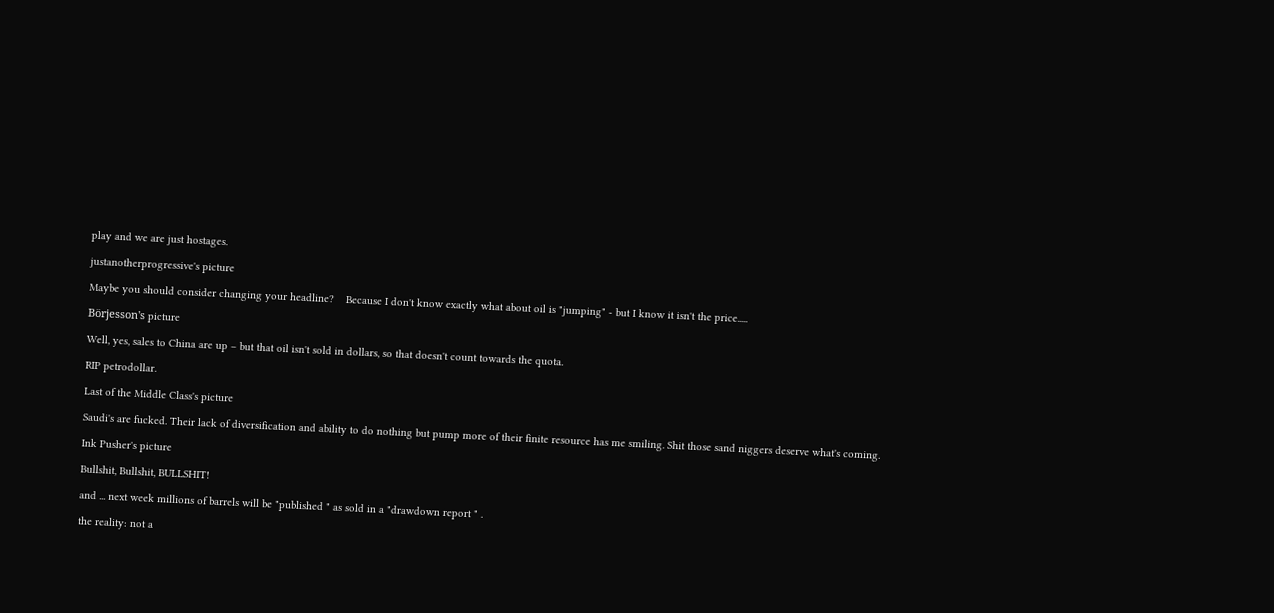play and we are just hostages.

justanotherprogressive's picture

Maybe you should consider changing your headline?    Because I don't know exactly what about oil is "jumping" - but I know it isn't the price.....

Börjesson's picture

Well, yes, sales to China are up – but that oil isn't sold in dollars, so that doesn't count towards the quota.

RIP petrodollar.

Last of the Middle Class's picture

Saudi's are fucked. Their lack of diversification and ability to do nothing but pump more of their finite resource has me smiling. Shit those sand niggers deserve what's coming.

Ink Pusher's picture

Bullshit, Bullshit, BULLSHIT!

and ... next week millions of barrels will be "published " as sold in a "drawdown report " .

the reality: not a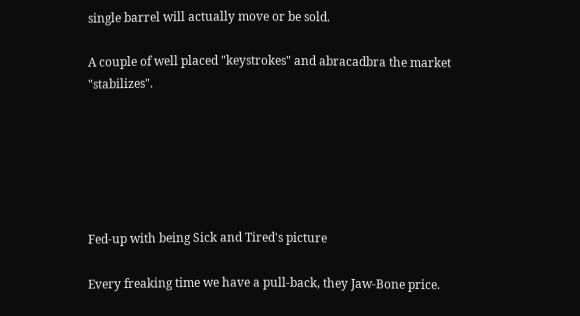single barrel will actually move or be sold.

A couple of well placed "keystrokes" and abracadbra the market "stabilizes".






Fed-up with being Sick and Tired's picture

Every freaking time we have a pull-back, they Jaw-Bone price.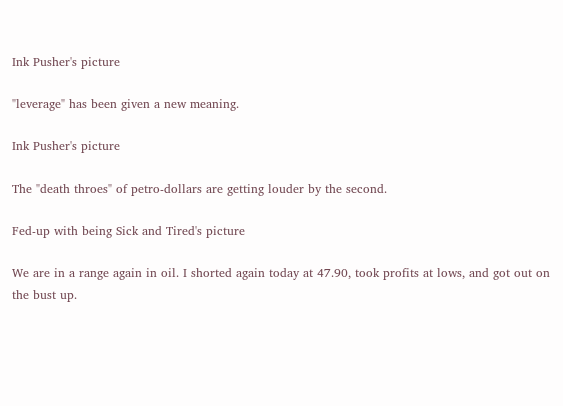Ink Pusher's picture

"leverage" has been given a new meaning.

Ink Pusher's picture

The "death throes" of petro-dollars are getting louder by the second.

Fed-up with being Sick and Tired's picture

We are in a range again in oil. I shorted again today at 47.90, took profits at lows, and got out on the bust up.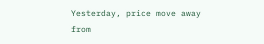Yesterday, price move away from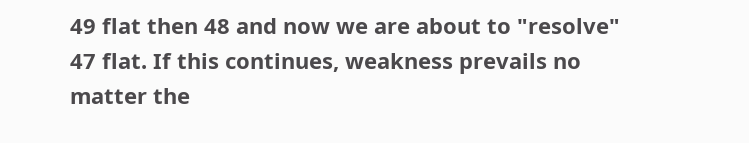49 flat then 48 and now we are about to "resolve" 47 flat. If this continues, weakness prevails no matter the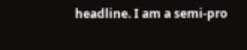headline. I am a semi-pro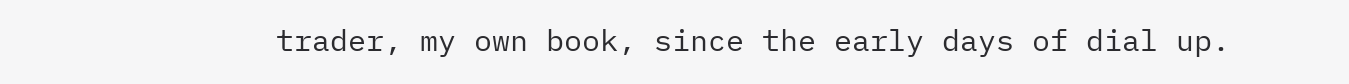trader, my own book, since the early days of dial up.